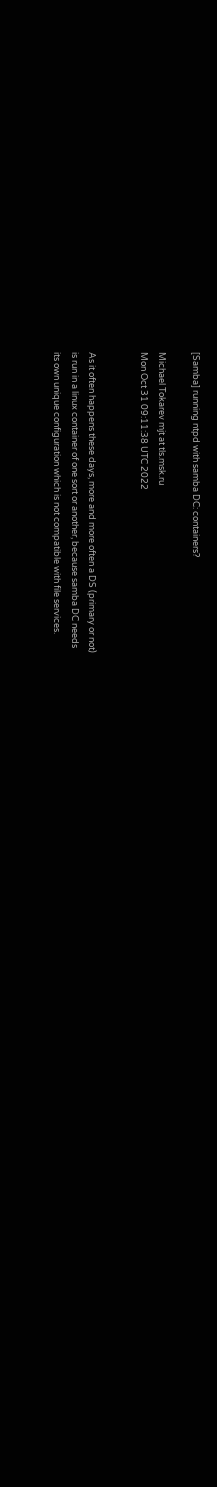[Samba] running ntpd with samba DC: containers?

Michael Tokarev mjt at tls.msk.ru
Mon Oct 31 09:11:38 UTC 2022


As it often happens these days, more and more often a DS (primary or not)
is run in a linux container of one sort or another, because samba DC needs
its own unique configuration which is not compatible with file services.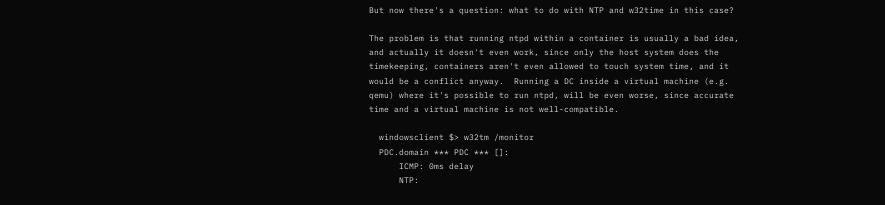But now there's a question: what to do with NTP and w32time in this case?

The problem is that running ntpd within a container is usually a bad idea,
and actually it doesn't even work, since only the host system does the
timekeeping, containers aren't even allowed to touch system time, and it
would be a conflict anyway.  Running a DC inside a virtual machine (e.g.
qemu) where it's possible to run ntpd, will be even worse, since accurate
time and a virtual machine is not well-compatible.

  windowsclient $> w32tm /monitor
  PDC.domain *** PDC *** []:
      ICMP: 0ms delay
      NTP: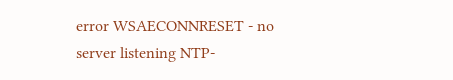error WSAECONNRESET - no server listening NTP-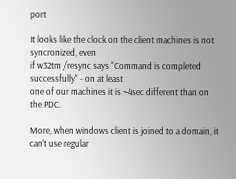port

It looks like the clock on the client machines is not syncronized, even
if w32tm /resync says "Command is completed successfully" - on at least
one of our machines it is ~4sec different than on the PDC.

More, when windows client is joined to a domain, it can't use regular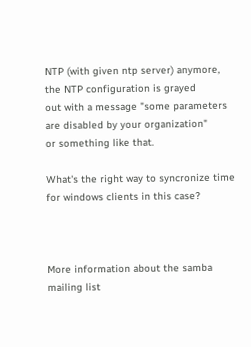NTP (with given ntp server) anymore, the NTP configuration is grayed
out with a message "some parameters are disabled by your organization"
or something like that.

What's the right way to syncronize time for windows clients in this case?



More information about the samba mailing list